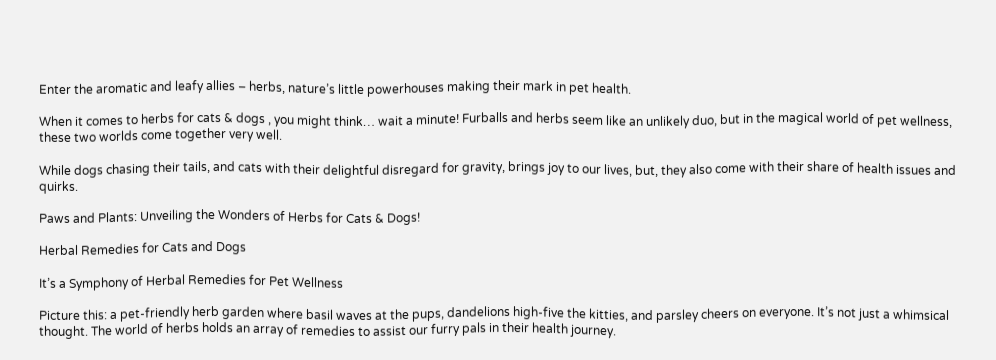Enter the aromatic and leafy allies – herbs, nature’s little powerhouses making their mark in pet health.

When it comes to herbs for cats & dogs , you might think… wait a minute! Furballs and herbs seem like an unlikely duo, but in the magical world of pet wellness, these two worlds come together very well.

While dogs chasing their tails, and cats with their delightful disregard for gravity, brings joy to our lives, but, they also come with their share of health issues and quirks.

Paws and Plants: Unveiling the Wonders of Herbs for Cats & Dogs!

Herbal Remedies for Cats and Dogs

It’s a Symphony of Herbal Remedies for Pet Wellness

Picture this: a pet-friendly herb garden where basil waves at the pups, dandelions high-five the kitties, and parsley cheers on everyone. It’s not just a whimsical thought. The world of herbs holds an array of remedies to assist our furry pals in their health journey.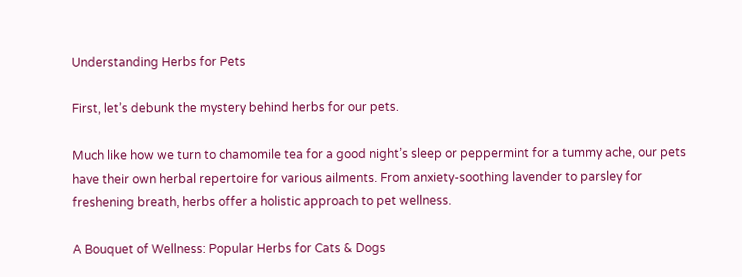Understanding Herbs for Pets

First, let’s debunk the mystery behind herbs for our pets.

Much like how we turn to chamomile tea for a good night’s sleep or peppermint for a tummy ache, our pets have their own herbal repertoire for various ailments. From anxiety-soothing lavender to parsley for freshening breath, herbs offer a holistic approach to pet wellness.

A Bouquet of Wellness: Popular Herbs for Cats & Dogs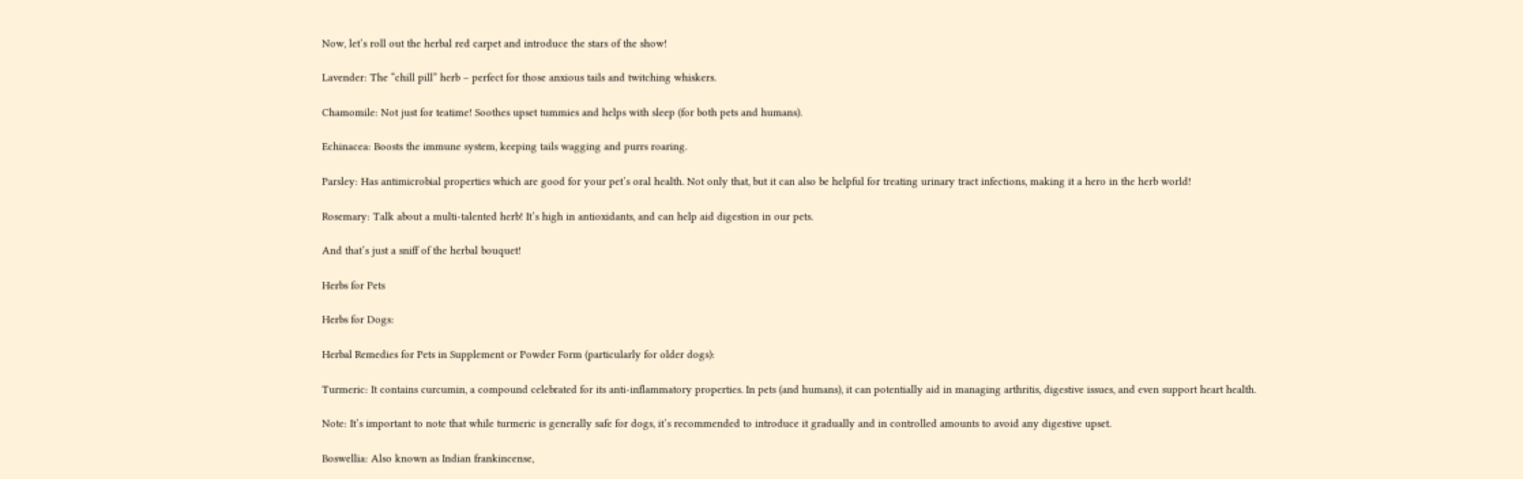Now, let’s roll out the herbal red carpet and introduce the stars of the show!

Lavender: The “chill pill” herb – perfect for those anxious tails and twitching whiskers.

Chamomile: Not just for teatime! Soothes upset tummies and helps with sleep (for both pets and humans).

Echinacea: Boosts the immune system, keeping tails wagging and purrs roaring.

Parsley: Has antimicrobial properties which are good for your pet’s oral health. Not only that, but it can also be helpful for treating urinary tract infections, making it a hero in the herb world!

Rosemary: Talk about a multi-talented herb! It’s high in antioxidants, and can help aid digestion in our pets.

And that’s just a sniff of the herbal bouquet!

Herbs for Pets

Herbs for Dogs:

Herbal Remedies for Pets in Supplement or Powder Form (particularly for older dogs):

Turmeric: It contains curcumin, a compound celebrated for its anti-inflammatory properties. In pets (and humans), it can potentially aid in managing arthritis, digestive issues, and even support heart health.

Note: It’s important to note that while turmeric is generally safe for dogs, it’s recommended to introduce it gradually and in controlled amounts to avoid any digestive upset.

Boswellia: Also known as Indian frankincense,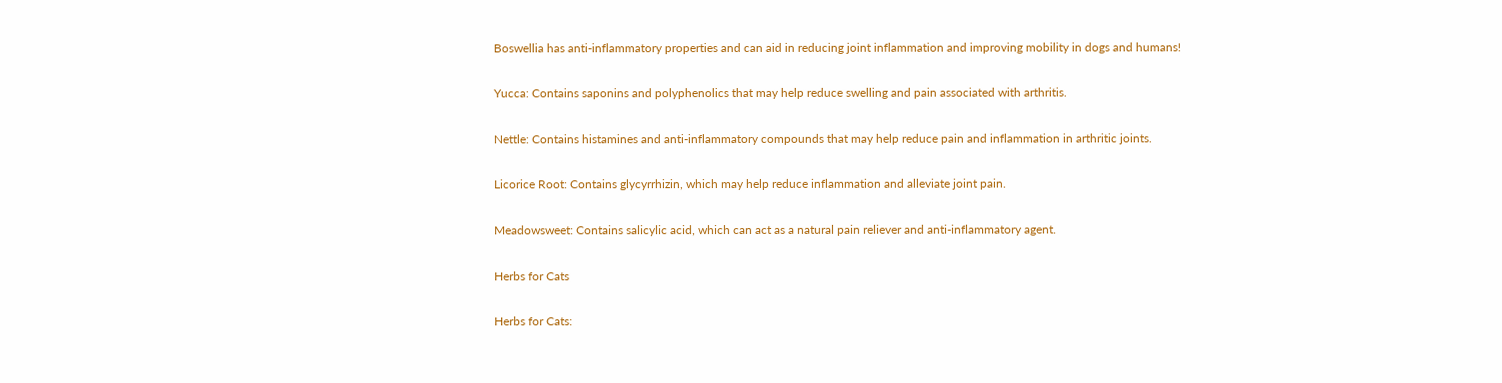Boswellia has anti-inflammatory properties and can aid in reducing joint inflammation and improving mobility in dogs and humans!

Yucca: Contains saponins and polyphenolics that may help reduce swelling and pain associated with arthritis.

Nettle: Contains histamines and anti-inflammatory compounds that may help reduce pain and inflammation in arthritic joints.

Licorice Root: Contains glycyrrhizin, which may help reduce inflammation and alleviate joint pain.

Meadowsweet: Contains salicylic acid, which can act as a natural pain reliever and anti-inflammatory agent.

Herbs for Cats

Herbs for Cats: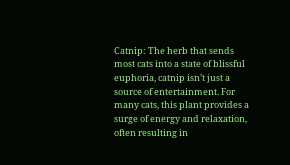Catnip: The herb that sends most cats into a state of blissful euphoria, catnip isn’t just a source of entertainment. For many cats, this plant provides a surge of energy and relaxation, often resulting in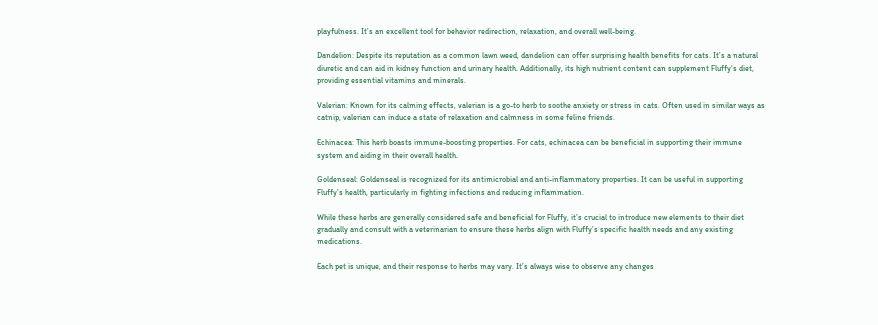playfulness. It’s an excellent tool for behavior redirection, relaxation, and overall well-being.

Dandelion: Despite its reputation as a common lawn weed, dandelion can offer surprising health benefits for cats. It’s a natural diuretic and can aid in kidney function and urinary health. Additionally, its high nutrient content can supplement Fluffy’s diet, providing essential vitamins and minerals.

Valerian: Known for its calming effects, valerian is a go-to herb to soothe anxiety or stress in cats. Often used in similar ways as catnip, valerian can induce a state of relaxation and calmness in some feline friends.

Echinacea: This herb boasts immune-boosting properties. For cats, echinacea can be beneficial in supporting their immune system and aiding in their overall health.

Goldenseal: Goldenseal is recognized for its antimicrobial and anti-inflammatory properties. It can be useful in supporting Fluffy’s health, particularly in fighting infections and reducing inflammation.

While these herbs are generally considered safe and beneficial for Fluffy, it’s crucial to introduce new elements to their diet gradually and consult with a veterinarian to ensure these herbs align with Fluffy’s specific health needs and any existing medications.

Each pet is unique, and their response to herbs may vary. It’s always wise to observe any changes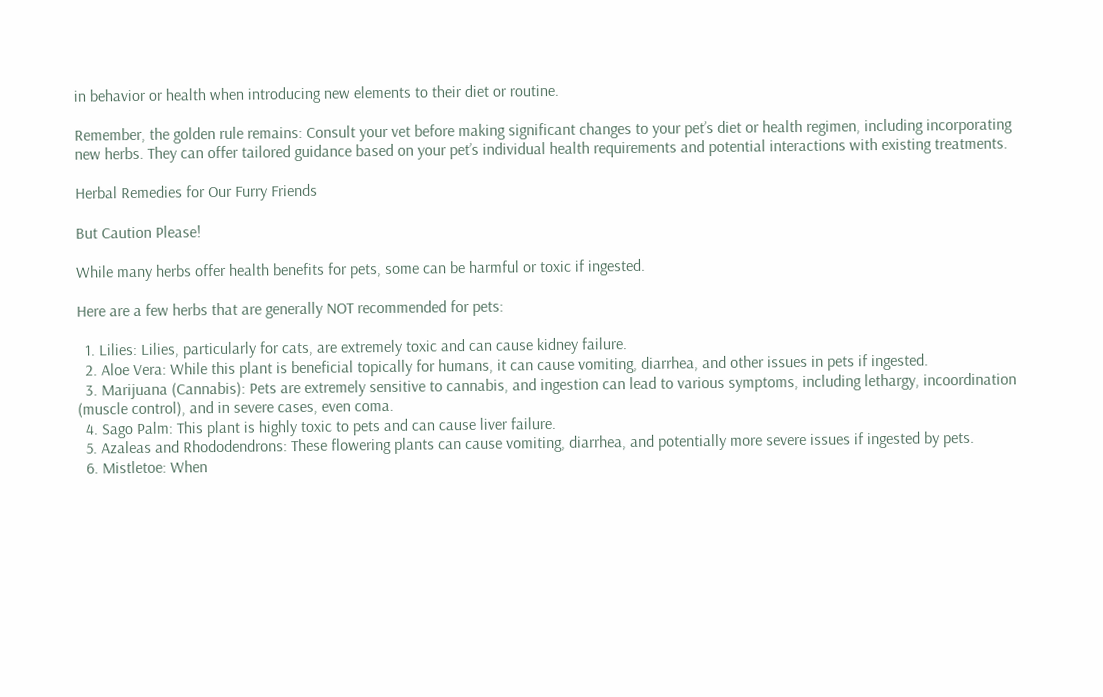in behavior or health when introducing new elements to their diet or routine.

Remember, the golden rule remains: Consult your vet before making significant changes to your pet’s diet or health regimen, including incorporating new herbs. They can offer tailored guidance based on your pet’s individual health requirements and potential interactions with existing treatments.

Herbal Remedies for Our Furry Friends

But Caution Please!

While many herbs offer health benefits for pets, some can be harmful or toxic if ingested.

Here are a few herbs that are generally NOT recommended for pets:

  1. Lilies: Lilies, particularly for cats, are extremely toxic and can cause kidney failure.
  2. Aloe Vera: While this plant is beneficial topically for humans, it can cause vomiting, diarrhea, and other issues in pets if ingested.
  3. Marijuana (Cannabis): Pets are extremely sensitive to cannabis, and ingestion can lead to various symptoms, including lethargy, incoordination (muscle control), and in severe cases, even coma.
  4. Sago Palm: This plant is highly toxic to pets and can cause liver failure.
  5. Azaleas and Rhododendrons: These flowering plants can cause vomiting, diarrhea, and potentially more severe issues if ingested by pets.
  6. Mistletoe: When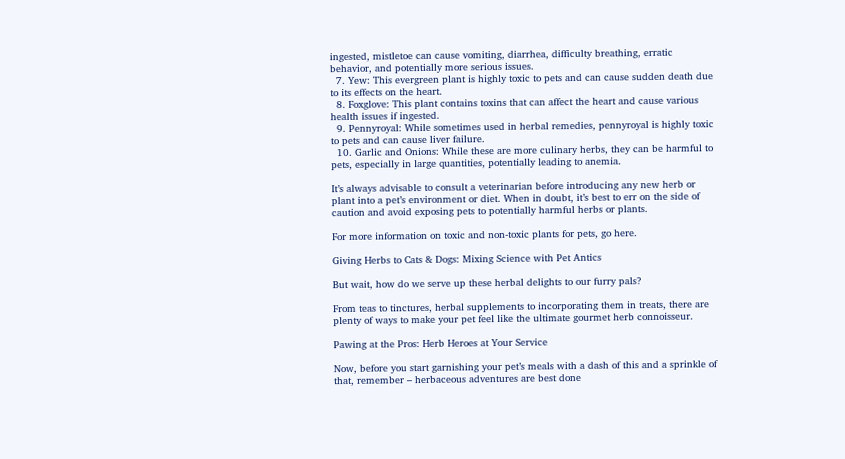ingested, mistletoe can cause vomiting, diarrhea, difficulty breathing, erratic behavior, and potentially more serious issues.
  7. Yew: This evergreen plant is highly toxic to pets and can cause sudden death due to its effects on the heart.
  8. Foxglove: This plant contains toxins that can affect the heart and cause various health issues if ingested.
  9. Pennyroyal: While sometimes used in herbal remedies, pennyroyal is highly toxic to pets and can cause liver failure.
  10. Garlic and Onions: While these are more culinary herbs, they can be harmful to pets, especially in large quantities, potentially leading to anemia.

It’s always advisable to consult a veterinarian before introducing any new herb or plant into a pet’s environment or diet. When in doubt, it’s best to err on the side of caution and avoid exposing pets to potentially harmful herbs or plants.

For more information on toxic and non-toxic plants for pets, go here.

Giving Herbs to Cats & Dogs: Mixing Science with Pet Antics

But wait, how do we serve up these herbal delights to our furry pals?

From teas to tinctures, herbal supplements to incorporating them in treats, there are plenty of ways to make your pet feel like the ultimate gourmet herb connoisseur.

Pawing at the Pros: Herb Heroes at Your Service

Now, before you start garnishing your pet’s meals with a dash of this and a sprinkle of that, remember – herbaceous adventures are best done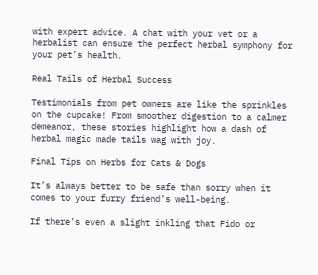with expert advice. A chat with your vet or a herbalist can ensure the perfect herbal symphony for your pet’s health.

Real Tails of Herbal Success

Testimonials from pet owners are like the sprinkles on the cupcake! From smoother digestion to a calmer demeanor, these stories highlight how a dash of herbal magic made tails wag with joy.

Final Tips on Herbs for Cats & Dogs

It’s always better to be safe than sorry when it comes to your furry friend’s well-being.

If there’s even a slight inkling that Fido or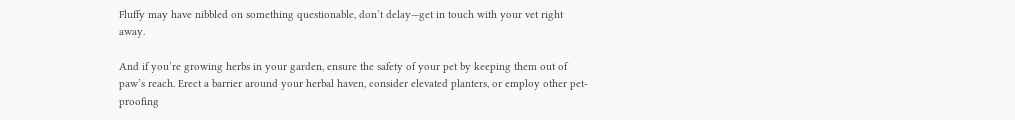Fluffy may have nibbled on something questionable, don’t delay—get in touch with your vet right away.

And if you’re growing herbs in your garden, ensure the safety of your pet by keeping them out of paw’s reach. Erect a barrier around your herbal haven, consider elevated planters, or employ other pet-proofing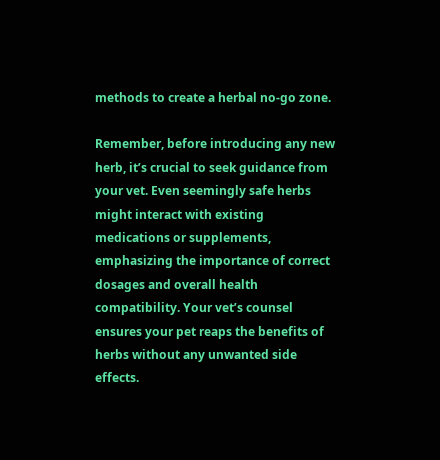methods to create a herbal no-go zone.

Remember, before introducing any new herb, it’s crucial to seek guidance from your vet. Even seemingly safe herbs might interact with existing medications or supplements, emphasizing the importance of correct dosages and overall health compatibility. Your vet’s counsel ensures your pet reaps the benefits of herbs without any unwanted side effects.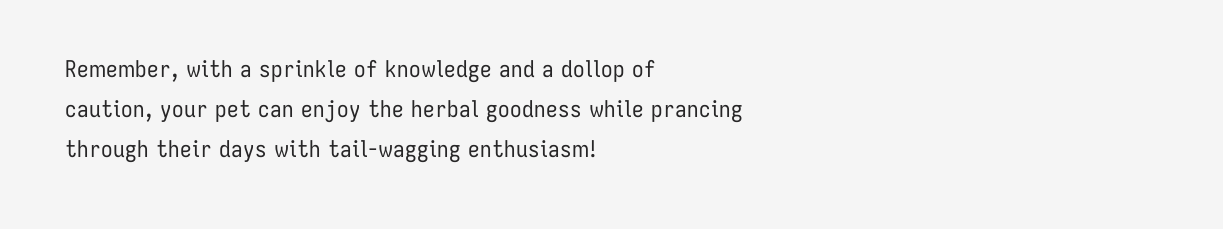Remember, with a sprinkle of knowledge and a dollop of caution, your pet can enjoy the herbal goodness while prancing through their days with tail-wagging enthusiasm!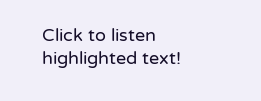Click to listen highlighted text!